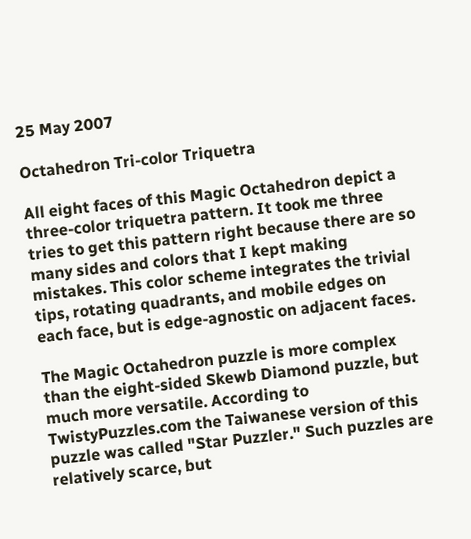25 May 2007

Octahedron Tri-color Triquetra

All eight faces of this Magic Octahedron depict a three-color triquetra pattern. It took me three tries to get this pattern right because there are so many sides and colors that I kept making mistakes. This color scheme integrates the trivial tips, rotating quadrants, and mobile edges on each face, but is edge-agnostic on adjacent faces.

The Magic Octahedron puzzle is more complex than the eight-sided Skewb Diamond puzzle, but much more versatile. According to TwistyPuzzles.com the Taiwanese version of this puzzle was called "Star Puzzler." Such puzzles are relatively scarce, but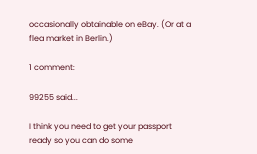occasionally obtainable on eBay. (Or at a flea market in Berlin.)

1 comment:

99255 said...

I think you need to get your passport ready so you can do some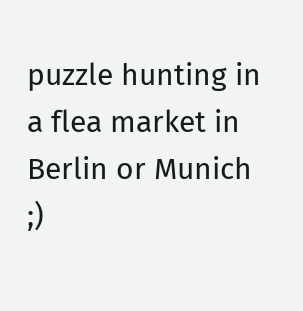puzzle hunting in a flea market in Berlin or Munich ;)